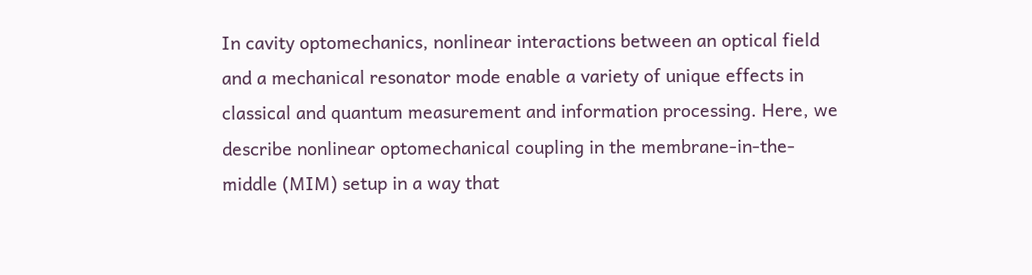In cavity optomechanics, nonlinear interactions between an optical field and a mechanical resonator mode enable a variety of unique effects in classical and quantum measurement and information processing. Here, we describe nonlinear optomechanical coupling in the membrane-in-the-middle (MIM) setup in a way that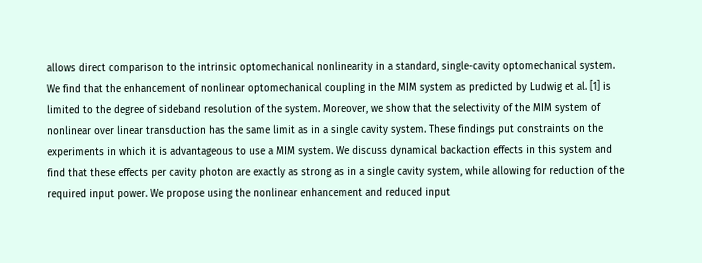allows direct comparison to the intrinsic optomechanical nonlinearity in a standard, single-cavity optomechanical system. We find that the enhancement of nonlinear optomechanical coupling in the MIM system as predicted by Ludwig et al. [1] is limited to the degree of sideband resolution of the system. Moreover, we show that the selectivity of the MIM system of nonlinear over linear transduction has the same limit as in a single cavity system. These findings put constraints on the experiments in which it is advantageous to use a MIM system. We discuss dynamical backaction effects in this system and find that these effects per cavity photon are exactly as strong as in a single cavity system, while allowing for reduction of the required input power. We propose using the nonlinear enhancement and reduced input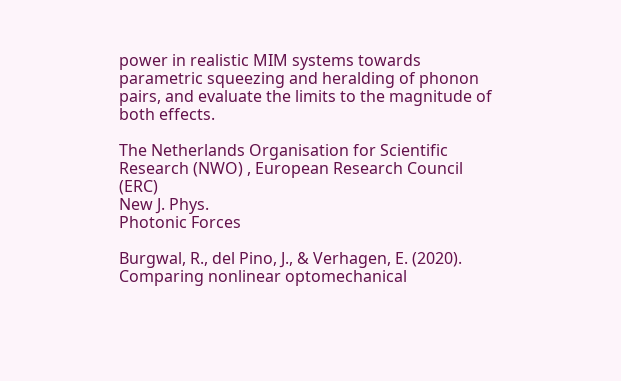power in realistic MIM systems towards parametric squeezing and heralding of phonon pairs, and evaluate the limits to the magnitude of both effects.

The Netherlands Organisation for Scientific Research (NWO) , European Research Council (ERC)
New J. Phys.
Photonic Forces

Burgwal, R., del Pino, J., & Verhagen, E. (2020). Comparing nonlinear optomechanical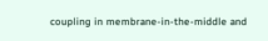coupling in membrane-in-the-middle and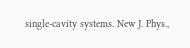single-cavity systems. New J. Phys.,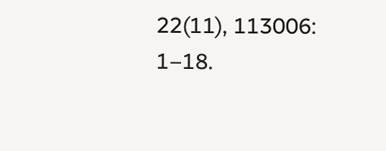22(11), 113006: 1–18.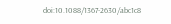doi:10.1088/1367-2630/abc1c8